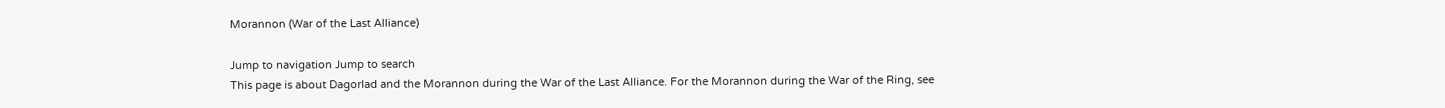Morannon (War of the Last Alliance)

Jump to navigation Jump to search
This page is about Dagorlad and the Morannon during the War of the Last Alliance. For the Morannon during the War of the Ring, see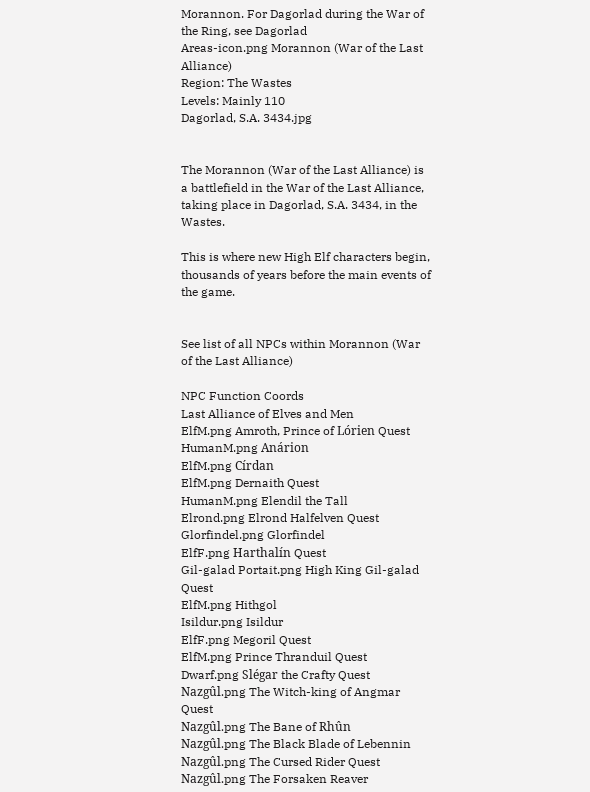Morannon. For Dagorlad during the War of the Ring, see Dagorlad
Areas-icon.png Morannon (War of the Last Alliance)
Region: The Wastes
Levels: Mainly 110
Dagorlad, S.A. 3434.jpg


The Morannon (War of the Last Alliance) is a battlefield in the War of the Last Alliance, taking place in Dagorlad, S.A. 3434, in the Wastes.

This is where new High Elf characters begin, thousands of years before the main events of the game.


See list of all NPCs within Morannon (War of the Last Alliance)

NPC Function Coords
Last Alliance of Elves and Men
ElfM.png Amroth, Prince of Lórien Quest
HumanM.png Anárion
ElfM.png Círdan
ElfM.png Dernaith Quest
HumanM.png Elendil the Tall
Elrond.png Elrond Halfelven Quest
Glorfindel.png Glorfindel
ElfF.png Harthalín Quest
Gil-galad Portait.png High King Gil-galad Quest
ElfM.png Hithgol
Isildur.png Isildur
ElfF.png Megoril Quest
ElfM.png Prince Thranduil Quest
Dwarf.png Slégar the Crafty Quest
Nazgûl.png The Witch-king of Angmar Quest
Nazgûl.png The Bane of Rhûn
Nazgûl.png The Black Blade of Lebennin
Nazgûl.png The Cursed Rider Quest
Nazgûl.png The Forsaken Reaver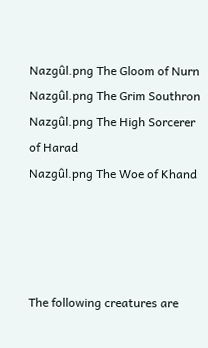Nazgûl.png The Gloom of Nurn
Nazgûl.png The Grim Southron
Nazgûl.png The High Sorcerer of Harad
Nazgûl.png The Woe of Khand




The following creatures are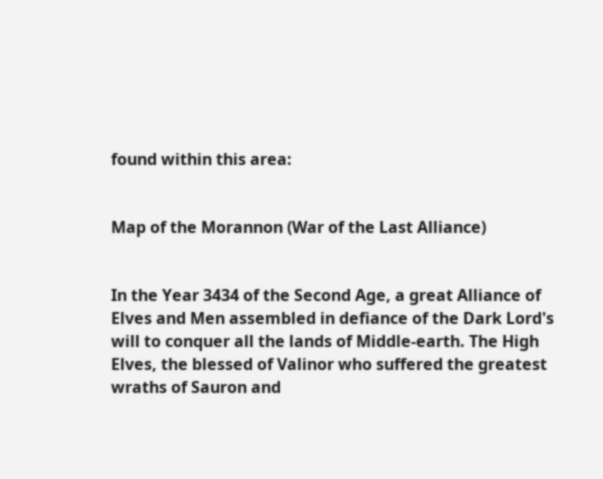found within this area:


Map of the Morannon (War of the Last Alliance)


In the Year 3434 of the Second Age, a great Alliance of Elves and Men assembled in defiance of the Dark Lord's will to conquer all the lands of Middle-earth. The High Elves, the blessed of Valinor who suffered the greatest wraths of Sauron and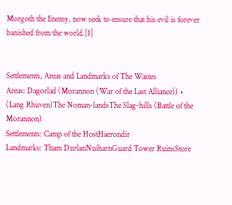Morgoth the Enemy, now seek to ensure that his evil is forever banished from the world.[1]


Settlements, Areas and Landmarks of The Wastes
Areas: Dagorlad (Morannon (War of the Last Alliance)) • (Lang Rhuven)The Noman-landsThe Slag-hills (Battle of the Morannon)
Settlements: Camp of the HostHaerondir
Landmarks: Tham DurlanNuiharnGuard Tower RuinsStore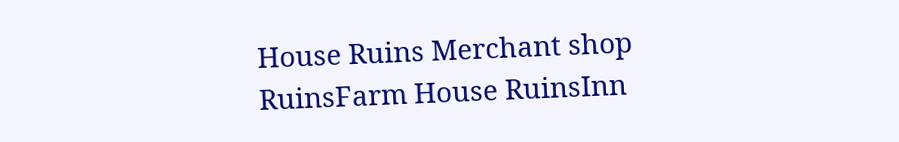House Ruins Merchant shop RuinsFarm House RuinsInn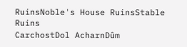RuinsNoble's House RuinsStable Ruins
CarchostDol AcharnDûm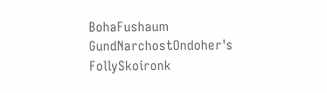BohaFushaum GundNarchostOndoher's FollySkoironk